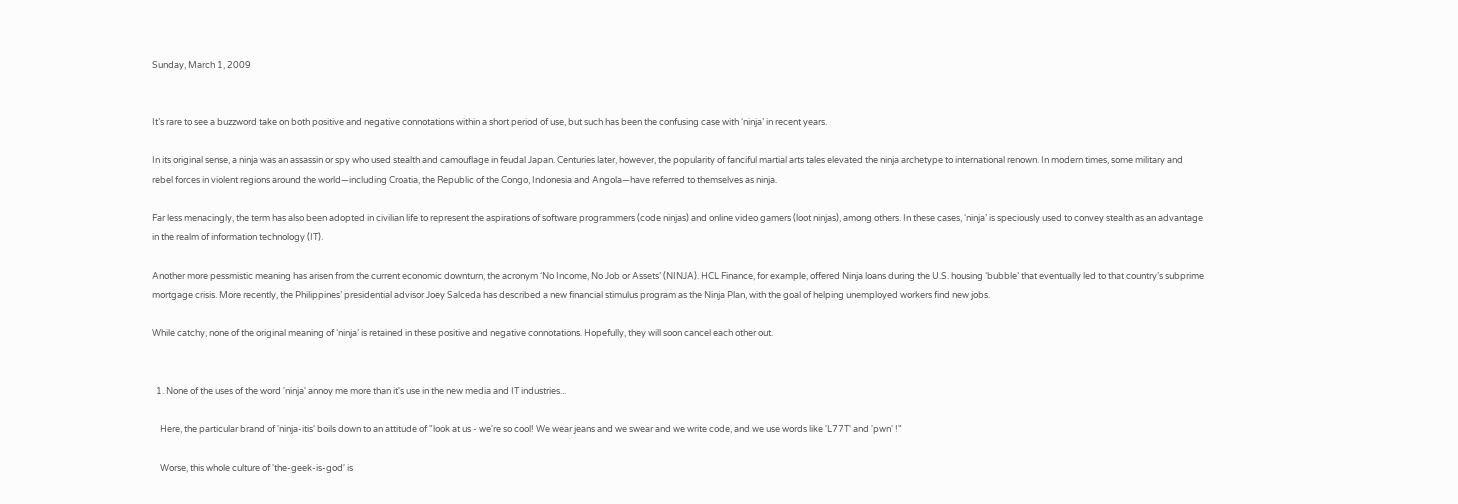Sunday, March 1, 2009


It’s rare to see a buzzword take on both positive and negative connotations within a short period of use, but such has been the confusing case with ‘ninja’ in recent years.

In its original sense, a ninja was an assassin or spy who used stealth and camouflage in feudal Japan. Centuries later, however, the popularity of fanciful martial arts tales elevated the ninja archetype to international renown. In modern times, some military and rebel forces in violent regions around the world—including Croatia, the Republic of the Congo, Indonesia and Angola—have referred to themselves as ninja.

Far less menacingly, the term has also been adopted in civilian life to represent the aspirations of software programmers (code ninjas) and online video gamers (loot ninjas), among others. In these cases, ‘ninja’ is speciously used to convey stealth as an advantage in the realm of information technology (IT).

Another more pessmistic meaning has arisen from the current economic downturn, the acronym ‘No Income, No Job or Assets’ (NINJA). HCL Finance, for example, offered Ninja loans during the U.S. housing ‘bubble’ that eventually led to that country’s subprime mortgage crisis. More recently, the Philippines’ presidential advisor Joey Salceda has described a new financial stimulus program as the Ninja Plan, with the goal of helping unemployed workers find new jobs.

While catchy, none of the original meaning of ‘ninja’ is retained in these positive and negative connotations. Hopefully, they will soon cancel each other out.


  1. None of the uses of the word 'ninja' annoy me more than it's use in the new media and IT industries...

    Here, the particular brand of 'ninja-itis' boils down to an attitude of "look at us - we're so cool! We wear jeans and we swear and we write code, and we use words like 'L77T' and 'pwn' !"

    Worse, this whole culture of 'the-geek-is-god' is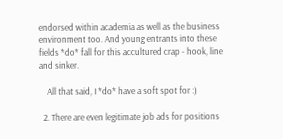endorsed within academia as well as the business environment too. And young entrants into these fields *do* fall for this accultured crap - hook, line and sinker.

    All that said, I *do* have a soft spot for :)

  2. There are even legitimate job ads for positions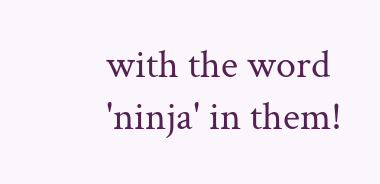with the word 'ninja' in them!